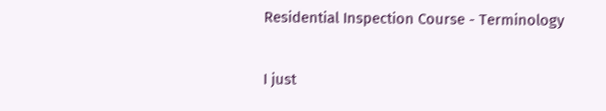Residential Inspection Course - Terminology

I just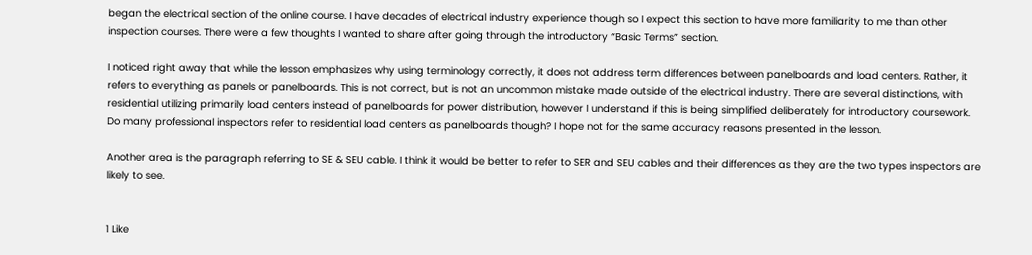began the electrical section of the online course. I have decades of electrical industry experience though so I expect this section to have more familiarity to me than other inspection courses. There were a few thoughts I wanted to share after going through the introductory “Basic Terms” section.

I noticed right away that while the lesson emphasizes why using terminology correctly, it does not address term differences between panelboards and load centers. Rather, it refers to everything as panels or panelboards. This is not correct, but is not an uncommon mistake made outside of the electrical industry. There are several distinctions, with residential utilizing primarily load centers instead of panelboards for power distribution, however I understand if this is being simplified deliberately for introductory coursework. Do many professional inspectors refer to residential load centers as panelboards though? I hope not for the same accuracy reasons presented in the lesson.

Another area is the paragraph referring to SE & SEU cable. I think it would be better to refer to SER and SEU cables and their differences as they are the two types inspectors are likely to see.


1 Like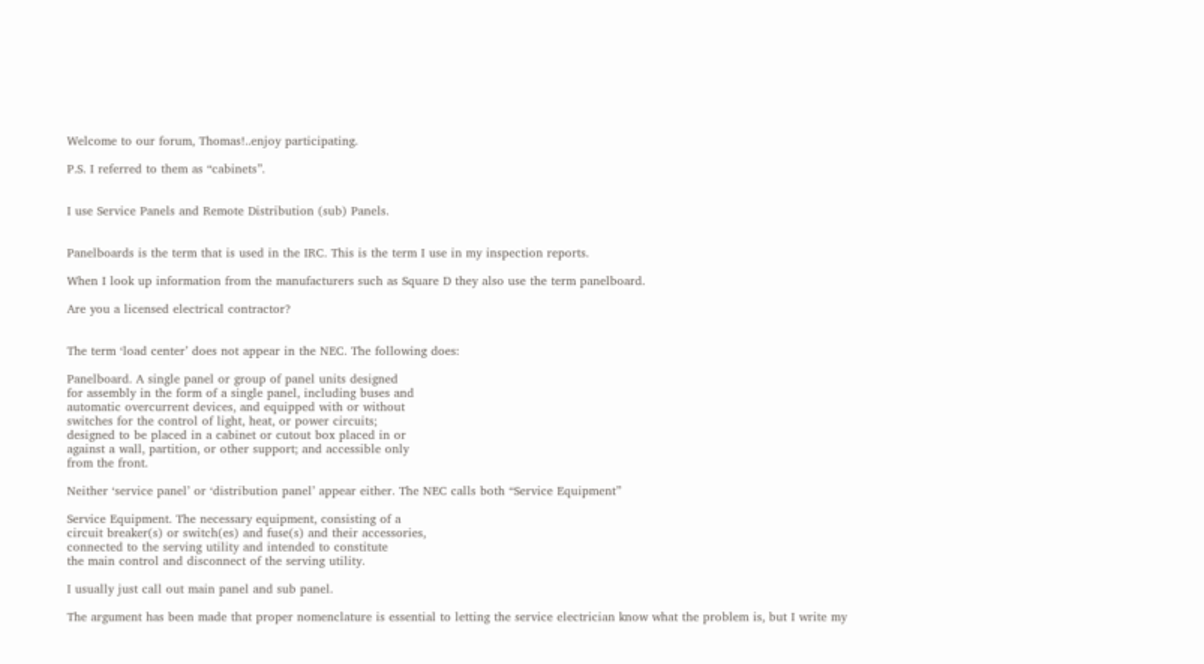Welcome to our forum, Thomas!..enjoy participating.

P.S. I referred to them as “cabinets”.


I use Service Panels and Remote Distribution (sub) Panels.


Panelboards is the term that is used in the IRC. This is the term I use in my inspection reports.

When I look up information from the manufacturers such as Square D they also use the term panelboard.

Are you a licensed electrical contractor?


The term ‘load center’ does not appear in the NEC. The following does:

Panelboard. A single panel or group of panel units designed
for assembly in the form of a single panel, including buses and
automatic overcurrent devices, and equipped with or without
switches for the control of light, heat, or power circuits;
designed to be placed in a cabinet or cutout box placed in or
against a wall, partition, or other support; and accessible only
from the front.

Neither ‘service panel’ or ‘distribution panel’ appear either. The NEC calls both “Service Equipment”

Service Equipment. The necessary equipment, consisting of a
circuit breaker(s) or switch(es) and fuse(s) and their accessories,
connected to the serving utility and intended to constitute
the main control and disconnect of the serving utility.

I usually just call out main panel and sub panel.

The argument has been made that proper nomenclature is essential to letting the service electrician know what the problem is, but I write my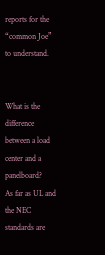reports for the “common Joe” to understand.


What is the difference between a load center and a panelboard?
As far as UL and the NEC standards are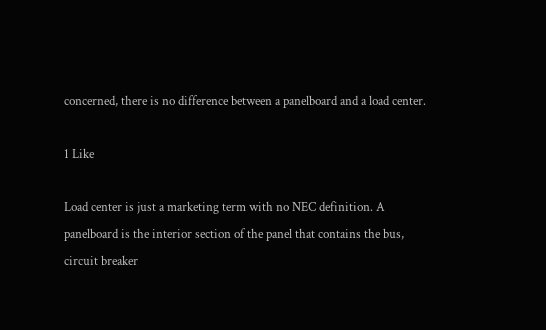concerned, there is no difference between a panelboard and a load center.

1 Like

Load center is just a marketing term with no NEC definition. A panelboard is the interior section of the panel that contains the bus, circuit breaker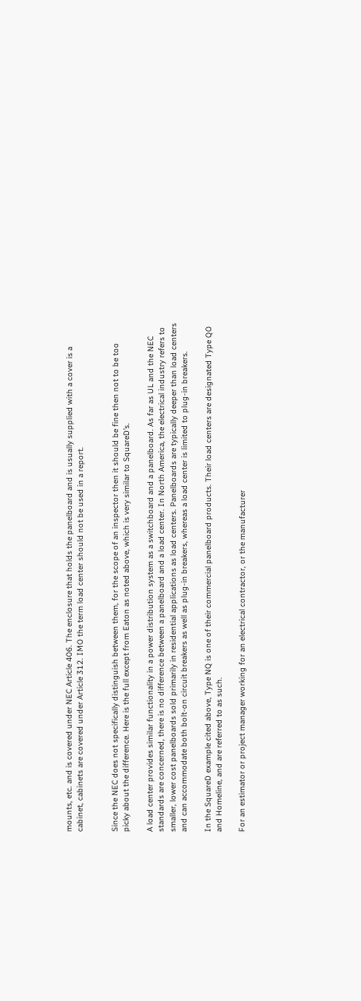mounts, etc. and is covered under NEC Article 406. The enclosure that holds the panelboard and is usually supplied with a cover is a cabinet, cabinets are covered under Article 312. IMO the term load center should not be used in a report.


Since the NEC does not specifically distinguish between them, for the scope of an inspector then it should be fine then not to be too picky about the difference. Here is the full except from Eaton as noted above, which is very similar to SquareD’s.

A load center provides similar functionality in a power distribution system as a switchboard and a panelboard. As far as UL and the NEC standards are concerned, there is no difference between a panelboard and a load center. In North America, the electrical industry refers to smaller, lower cost panelboards sold primarily in residential applications as load centers. Panelboards are typically deeper than load centers and can accommodate both bolt-on circuit breakers as well as plug-in breakers, whereas a load center is limited to plug-in breakers.

In the SquareD example cited above, Type NQ is one of their commercial panelboard products. Their load centers are designated Type QO and Homeline, and are referred to as such.

For an estimator or project manager working for an electrical contractor, or the manufacturer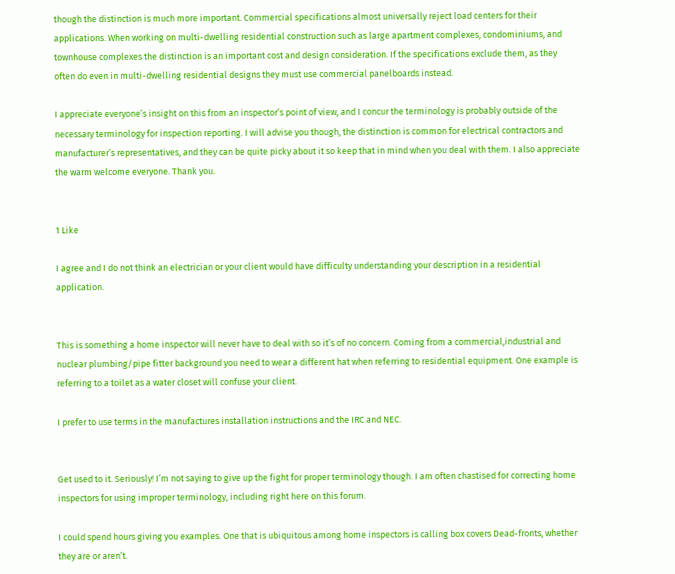though the distinction is much more important. Commercial specifications almost universally reject load centers for their applications. When working on multi-dwelling residential construction such as large apartment complexes, condominiums, and townhouse complexes the distinction is an important cost and design consideration. If the specifications exclude them, as they often do even in multi-dwelling residential designs they must use commercial panelboards instead.

I appreciate everyone’s insight on this from an inspector’s point of view, and I concur the terminology is probably outside of the necessary terminology for inspection reporting. I will advise you though, the distinction is common for electrical contractors and manufacturer’s representatives, and they can be quite picky about it so keep that in mind when you deal with them. I also appreciate the warm welcome everyone. Thank you.


1 Like

I agree and I do not think an electrician or your client would have difficulty understanding your description in a residential application.


This is something a home inspector will never have to deal with so it’s of no concern. Coming from a commercial,industrial and nuclear plumbing/pipe fitter background you need to wear a different hat when referring to residential equipment. One example is referring to a toilet as a water closet will confuse your client.

I prefer to use terms in the manufactures installation instructions and the IRC and NEC.


Get used to it. Seriously! I’m not saying to give up the fight for proper terminology though. I am often chastised for correcting home inspectors for using improper terminology, including right here on this forum.

I could spend hours giving you examples. One that is ubiquitous among home inspectors is calling box covers Dead-fronts, whether they are or aren’t.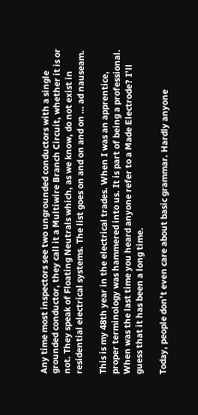Any time most inspectors see two ungrounded conductors with a single grounded conductor, they call it a Multiwire Branch Circuit, whether it is or not. They speak of Floating Neutrals which, as we know, do not exist in residential electrical systems. The list goes on and on and on … ad nauseam.

This is my 48th year in the electrical trades. When I was an apprentice, proper terminology was hammered into us. It is part of being a professional. When was the last time you heard anyone refer to a Made Electrode? I’ll guess that it has been a long time.

Today, people don’t even care about basic grammar. Hardly anyone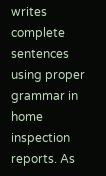writes complete sentences using proper grammar in home inspection reports. As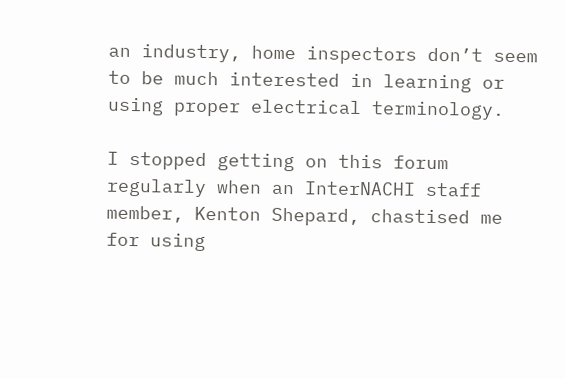an industry, home inspectors don’t seem to be much interested in learning or using proper electrical terminology.

I stopped getting on this forum regularly when an InterNACHI staff member, Kenton Shepard, chastised me for using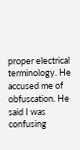proper electrical terminology. He accused me of obfuscation. He said I was confusing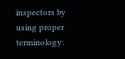inspectors by using proper terminology.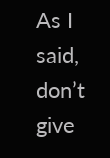As I said, don’t give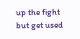up the fight but get used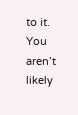to it. You aren’t likely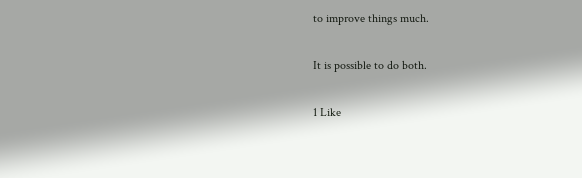to improve things much.

It is possible to do both.

1 Like